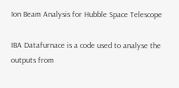Ion Beam Analysis for Hubble Space Telescope

IBA Datafurnace is a code used to analyse the outputs from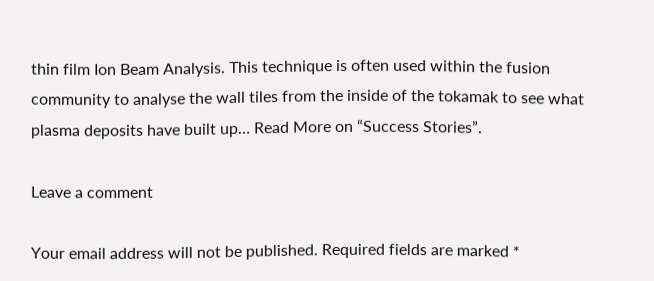thin film Ion Beam Analysis. This technique is often used within the fusion community to analyse the wall tiles from the inside of the tokamak to see what plasma deposits have built up… Read More on “Success Stories”.

Leave a comment

Your email address will not be published. Required fields are marked *